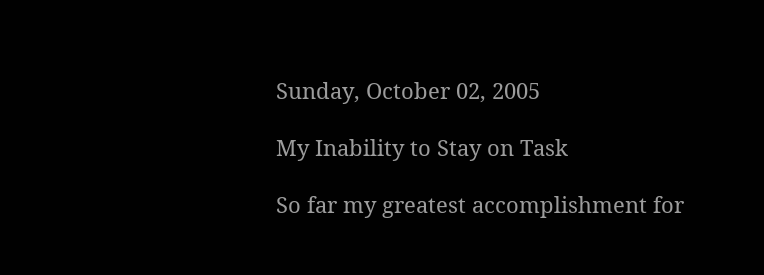Sunday, October 02, 2005

My Inability to Stay on Task

So far my greatest accomplishment for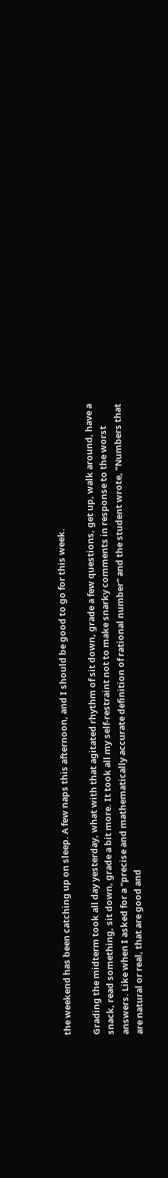the weekend has been catching up on sleep. A few naps this afternoon, and I should be good to go for this week.

Grading the midterm took all day yesterday, what with that agitated rhythm of sit down, grade a few questions, get up, walk around, have a snack, read something, sit down, grade a bit more. It took all my self-restraint not to make snarky comments in response to the worst answers. Like when I asked for a "precise and mathematically accurate definition of rational number" and the student wrote, "Numbers that are natural or real, that are good and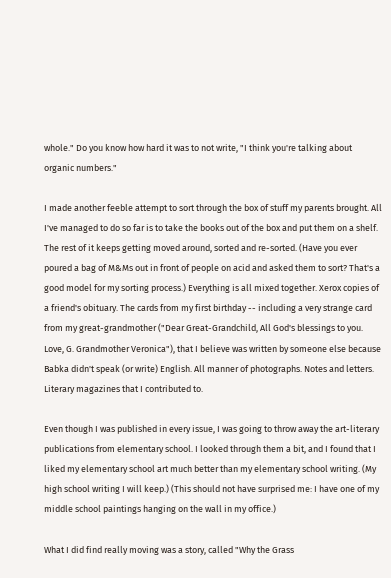whole." Do you know how hard it was to not write, "I think you're talking about organic numbers."

I made another feeble attempt to sort through the box of stuff my parents brought. All I've managed to do so far is to take the books out of the box and put them on a shelf. The rest of it keeps getting moved around, sorted and re-sorted. (Have you ever poured a bag of M&Ms out in front of people on acid and asked them to sort? That's a good model for my sorting process.) Everything is all mixed together. Xerox copies of a friend's obituary. The cards from my first birthday -- including a very strange card from my great-grandmother ("Dear Great-Grandchild, All God's blessings to you. Love, G. Grandmother Veronica"), that I believe was written by someone else because Babka didn't speak (or write) English. All manner of photographs. Notes and letters. Literary magazines that I contributed to.

Even though I was published in every issue, I was going to throw away the art-literary publications from elementary school. I looked through them a bit, and I found that I liked my elementary school art much better than my elementary school writing. (My high school writing I will keep.) (This should not have surprised me: I have one of my middle school paintings hanging on the wall in my office.)

What I did find really moving was a story, called "Why the Grass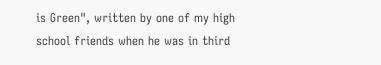is Green", written by one of my high school friends when he was in third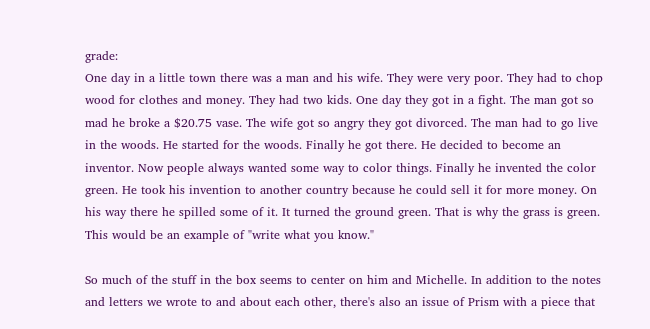grade:
One day in a little town there was a man and his wife. They were very poor. They had to chop wood for clothes and money. They had two kids. One day they got in a fight. The man got so mad he broke a $20.75 vase. The wife got so angry they got divorced. The man had to go live in the woods. He started for the woods. Finally he got there. He decided to become an inventor. Now people always wanted some way to color things. Finally he invented the color green. He took his invention to another country because he could sell it for more money. On his way there he spilled some of it. It turned the ground green. That is why the grass is green.
This would be an example of "write what you know."

So much of the stuff in the box seems to center on him and Michelle. In addition to the notes and letters we wrote to and about each other, there's also an issue of Prism with a piece that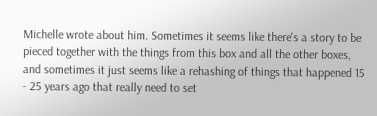Michelle wrote about him. Sometimes it seems like there's a story to be pieced together with the things from this box and all the other boxes, and sometimes it just seems like a rehashing of things that happened 15 - 25 years ago that really need to set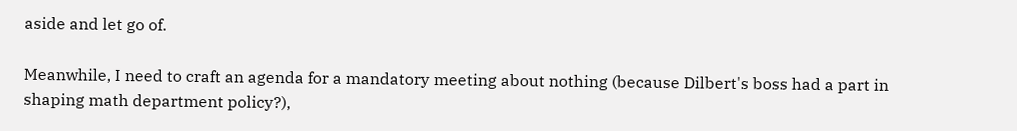aside and let go of.

Meanwhile, I need to craft an agenda for a mandatory meeting about nothing (because Dilbert's boss had a part in shaping math department policy?),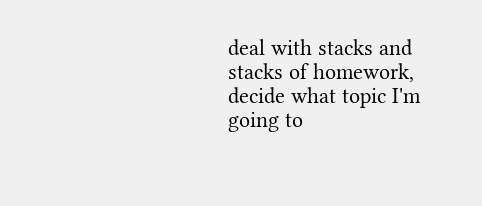deal with stacks and stacks of homework, decide what topic I'm going to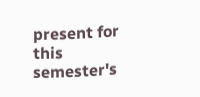present for this semester's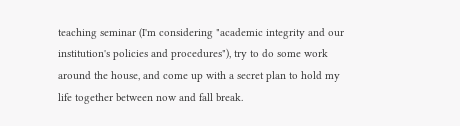teaching seminar (I'm considering "academic integrity and our institution's policies and procedures"), try to do some work around the house, and come up with a secret plan to hold my life together between now and fall break.